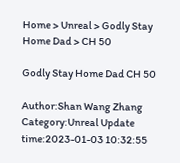Home > Unreal > Godly Stay Home Dad > CH 50

Godly Stay Home Dad CH 50

Author:Shan Wang Zhang Category:Unreal Update time:2023-01-03 10:32:55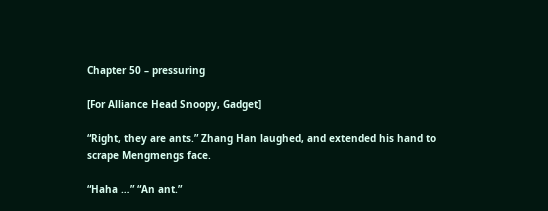Chapter 50 – pressuring

[For Alliance Head Snoopy, Gadget]

“Right, they are ants.” Zhang Han laughed, and extended his hand to scrape Mengmengs face.

“Haha …” “An ant.”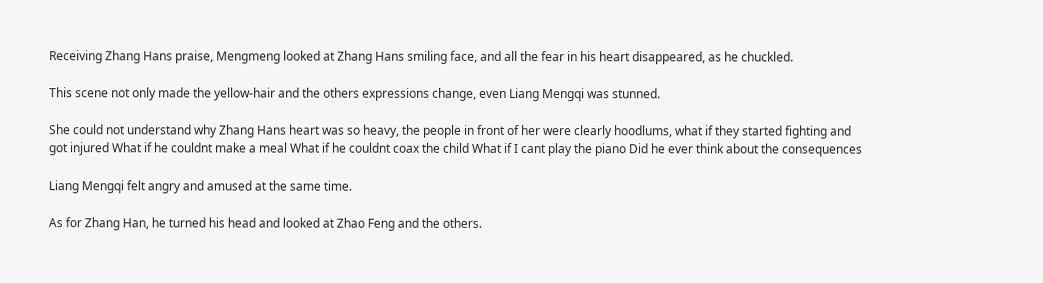Receiving Zhang Hans praise, Mengmeng looked at Zhang Hans smiling face, and all the fear in his heart disappeared, as he chuckled.

This scene not only made the yellow-hair and the others expressions change, even Liang Mengqi was stunned.

She could not understand why Zhang Hans heart was so heavy, the people in front of her were clearly hoodlums, what if they started fighting and got injured What if he couldnt make a meal What if he couldnt coax the child What if I cant play the piano Did he ever think about the consequences

Liang Mengqi felt angry and amused at the same time.

As for Zhang Han, he turned his head and looked at Zhao Feng and the others.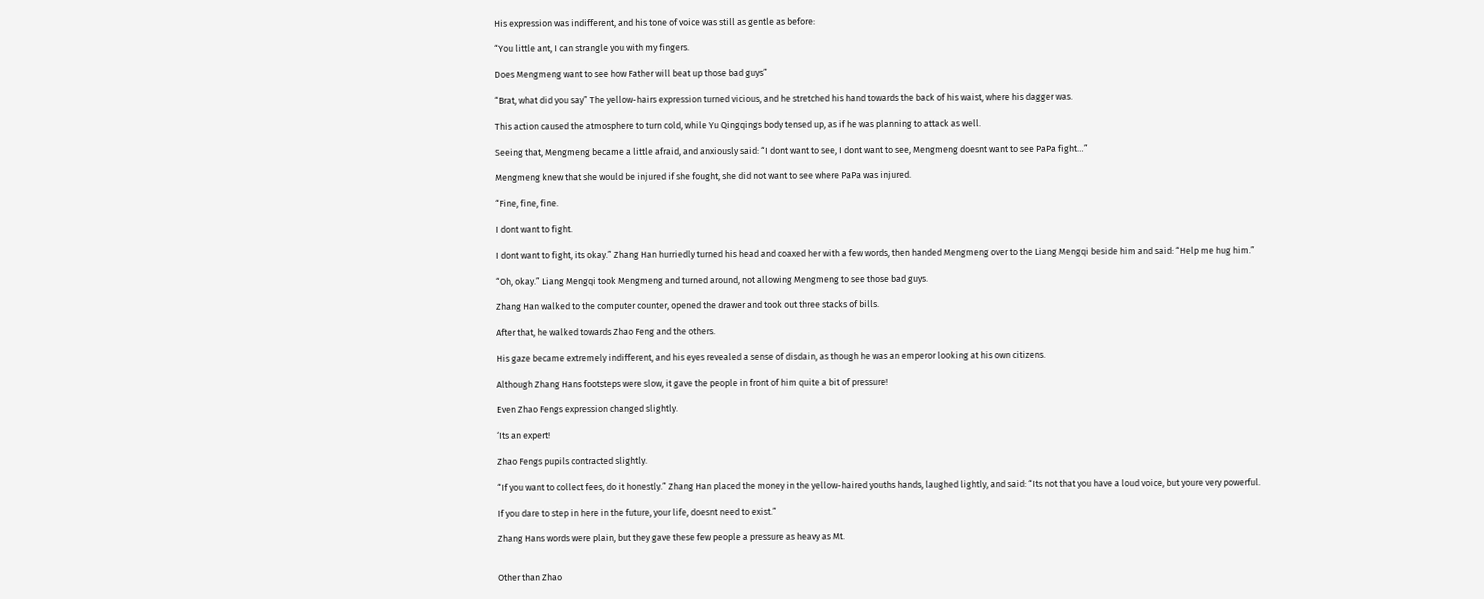His expression was indifferent, and his tone of voice was still as gentle as before:

“You little ant, I can strangle you with my fingers.

Does Mengmeng want to see how Father will beat up those bad guys”

“Brat, what did you say” The yellow-hairs expression turned vicious, and he stretched his hand towards the back of his waist, where his dagger was.

This action caused the atmosphere to turn cold, while Yu Qingqings body tensed up, as if he was planning to attack as well.

Seeing that, Mengmeng became a little afraid, and anxiously said: “I dont want to see, I dont want to see, Mengmeng doesnt want to see PaPa fight…”

Mengmeng knew that she would be injured if she fought, she did not want to see where PaPa was injured.

“Fine, fine, fine.

I dont want to fight.

I dont want to fight, its okay.” Zhang Han hurriedly turned his head and coaxed her with a few words, then handed Mengmeng over to the Liang Mengqi beside him and said: “Help me hug him.”

“Oh, okay.” Liang Mengqi took Mengmeng and turned around, not allowing Mengmeng to see those bad guys.

Zhang Han walked to the computer counter, opened the drawer and took out three stacks of bills.

After that, he walked towards Zhao Feng and the others.

His gaze became extremely indifferent, and his eyes revealed a sense of disdain, as though he was an emperor looking at his own citizens.

Although Zhang Hans footsteps were slow, it gave the people in front of him quite a bit of pressure!

Even Zhao Fengs expression changed slightly.

‘Its an expert!

Zhao Fengs pupils contracted slightly.

“If you want to collect fees, do it honestly.” Zhang Han placed the money in the yellow-haired youths hands, laughed lightly, and said: “Its not that you have a loud voice, but youre very powerful.

If you dare to step in here in the future, your life, doesnt need to exist.”

Zhang Hans words were plain, but they gave these few people a pressure as heavy as Mt.


Other than Zhao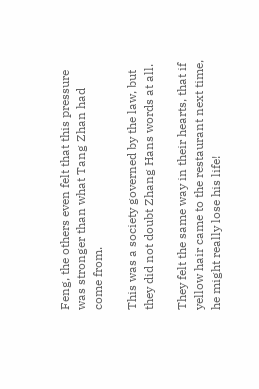Feng, the others even felt that this pressure was stronger than what Tang Zhan had come from.

This was a society governed by the law, but they did not doubt Zhang Hans words at all.

They felt the same way in their hearts, that if yellow hair came to the restaurant next time, he might really lose his life!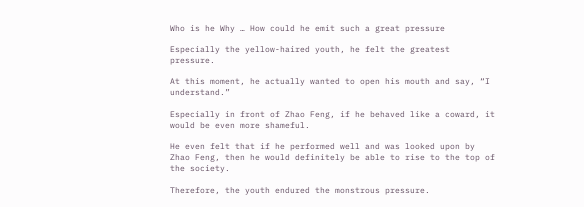Who is he Why … How could he emit such a great pressure

Especially the yellow-haired youth, he felt the greatest pressure.

At this moment, he actually wanted to open his mouth and say, “I understand.”

Especially in front of Zhao Feng, if he behaved like a coward, it would be even more shameful.

He even felt that if he performed well and was looked upon by Zhao Feng, then he would definitely be able to rise to the top of the society.

Therefore, the youth endured the monstrous pressure.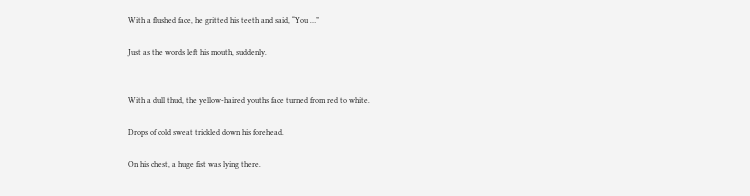With a flushed face, he gritted his teeth and said, “You …”

Just as the words left his mouth, suddenly.


With a dull thud, the yellow-haired youths face turned from red to white.

Drops of cold sweat trickled down his forehead.

On his chest, a huge fist was lying there.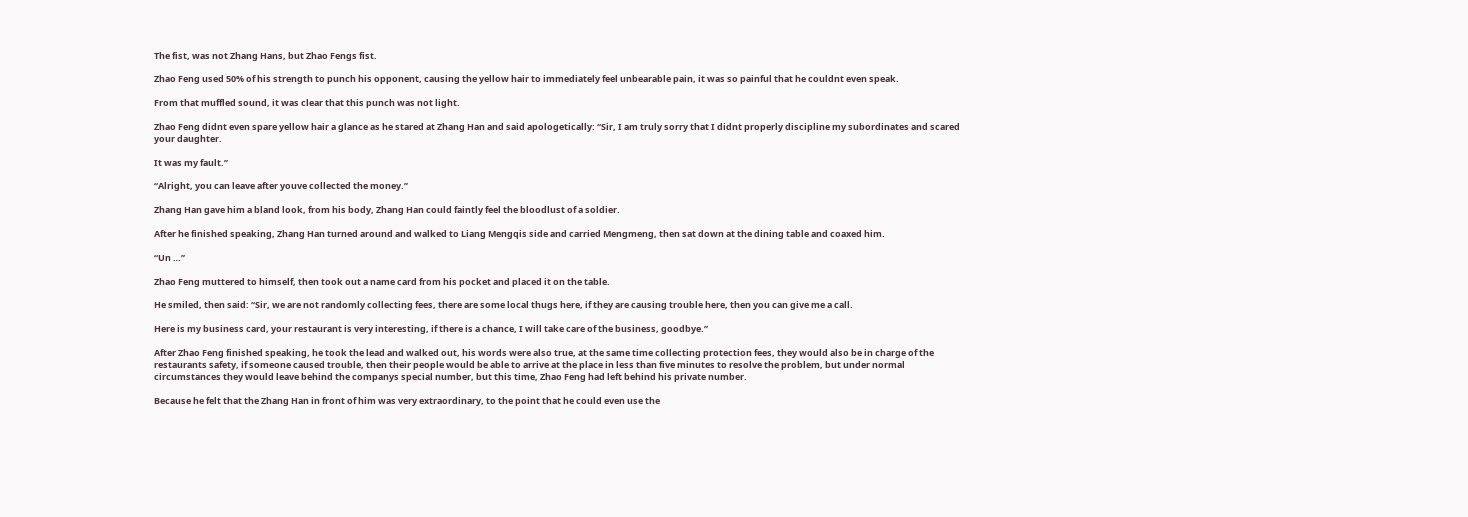The fist, was not Zhang Hans, but Zhao Fengs fist.

Zhao Feng used 50% of his strength to punch his opponent, causing the yellow hair to immediately feel unbearable pain, it was so painful that he couldnt even speak.

From that muffled sound, it was clear that this punch was not light.

Zhao Feng didnt even spare yellow hair a glance as he stared at Zhang Han and said apologetically: “Sir, I am truly sorry that I didnt properly discipline my subordinates and scared your daughter.

It was my fault.”

“Alright, you can leave after youve collected the money.”

Zhang Han gave him a bland look, from his body, Zhang Han could faintly feel the bloodlust of a soldier.

After he finished speaking, Zhang Han turned around and walked to Liang Mengqis side and carried Mengmeng, then sat down at the dining table and coaxed him.

“Un …”

Zhao Feng muttered to himself, then took out a name card from his pocket and placed it on the table.

He smiled, then said: “Sir, we are not randomly collecting fees, there are some local thugs here, if they are causing trouble here, then you can give me a call.

Here is my business card, your restaurant is very interesting, if there is a chance, I will take care of the business, goodbye.”

After Zhao Feng finished speaking, he took the lead and walked out, his words were also true, at the same time collecting protection fees, they would also be in charge of the restaurants safety, if someone caused trouble, then their people would be able to arrive at the place in less than five minutes to resolve the problem, but under normal circumstances they would leave behind the companys special number, but this time, Zhao Feng had left behind his private number.

Because he felt that the Zhang Han in front of him was very extraordinary, to the point that he could even use the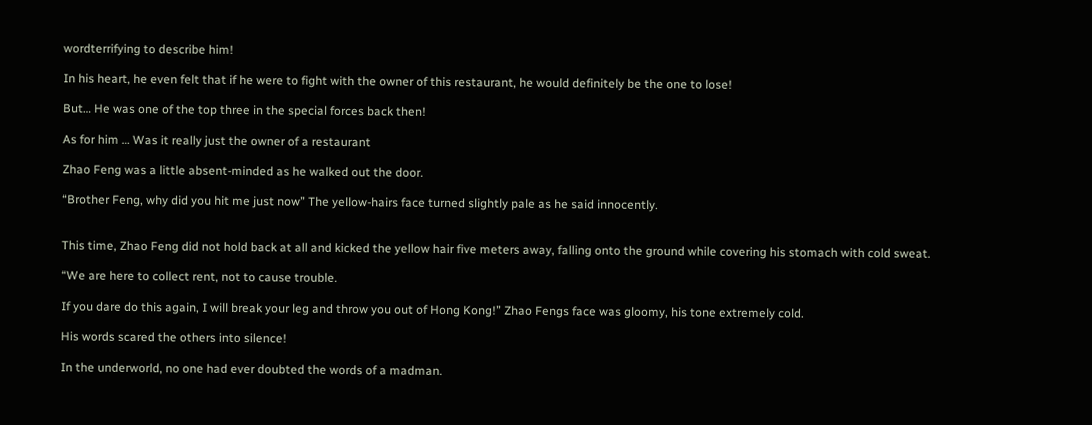wordterrifying to describe him!

In his heart, he even felt that if he were to fight with the owner of this restaurant, he would definitely be the one to lose!

But… He was one of the top three in the special forces back then!

As for him … Was it really just the owner of a restaurant

Zhao Feng was a little absent-minded as he walked out the door.

“Brother Feng, why did you hit me just now” The yellow-hairs face turned slightly pale as he said innocently.


This time, Zhao Feng did not hold back at all and kicked the yellow hair five meters away, falling onto the ground while covering his stomach with cold sweat.

“We are here to collect rent, not to cause trouble.

If you dare do this again, I will break your leg and throw you out of Hong Kong!” Zhao Fengs face was gloomy, his tone extremely cold.

His words scared the others into silence!

In the underworld, no one had ever doubted the words of a madman.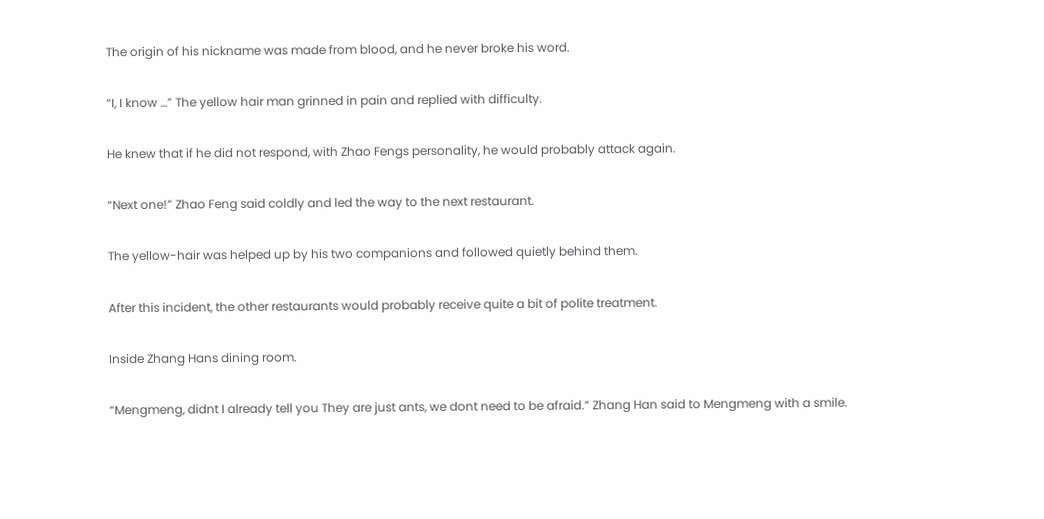The origin of his nickname was made from blood, and he never broke his word.

“I, I know …” The yellow hair man grinned in pain and replied with difficulty.

He knew that if he did not respond, with Zhao Fengs personality, he would probably attack again.

“Next one!” Zhao Feng said coldly and led the way to the next restaurant.

The yellow-hair was helped up by his two companions and followed quietly behind them.

After this incident, the other restaurants would probably receive quite a bit of polite treatment.

Inside Zhang Hans dining room.

“Mengmeng, didnt I already tell you They are just ants, we dont need to be afraid.” Zhang Han said to Mengmeng with a smile.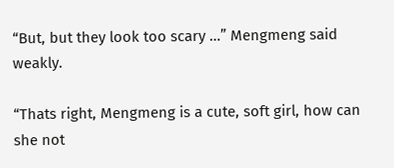“But, but they look too scary …” Mengmeng said weakly.

“Thats right, Mengmeng is a cute, soft girl, how can she not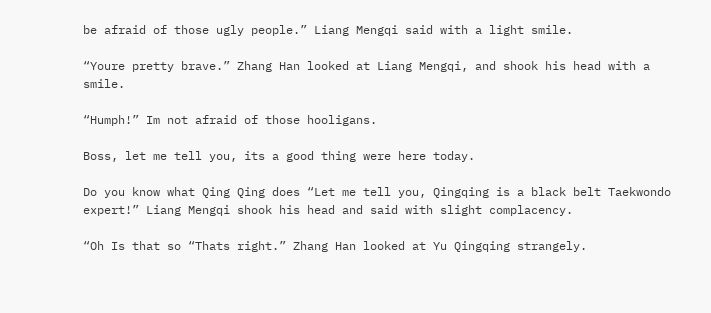be afraid of those ugly people.” Liang Mengqi said with a light smile.

“Youre pretty brave.” Zhang Han looked at Liang Mengqi, and shook his head with a smile.

“Humph!” Im not afraid of those hooligans.

Boss, let me tell you, its a good thing were here today.

Do you know what Qing Qing does “Let me tell you, Qingqing is a black belt Taekwondo expert!” Liang Mengqi shook his head and said with slight complacency.

“Oh Is that so “Thats right.” Zhang Han looked at Yu Qingqing strangely.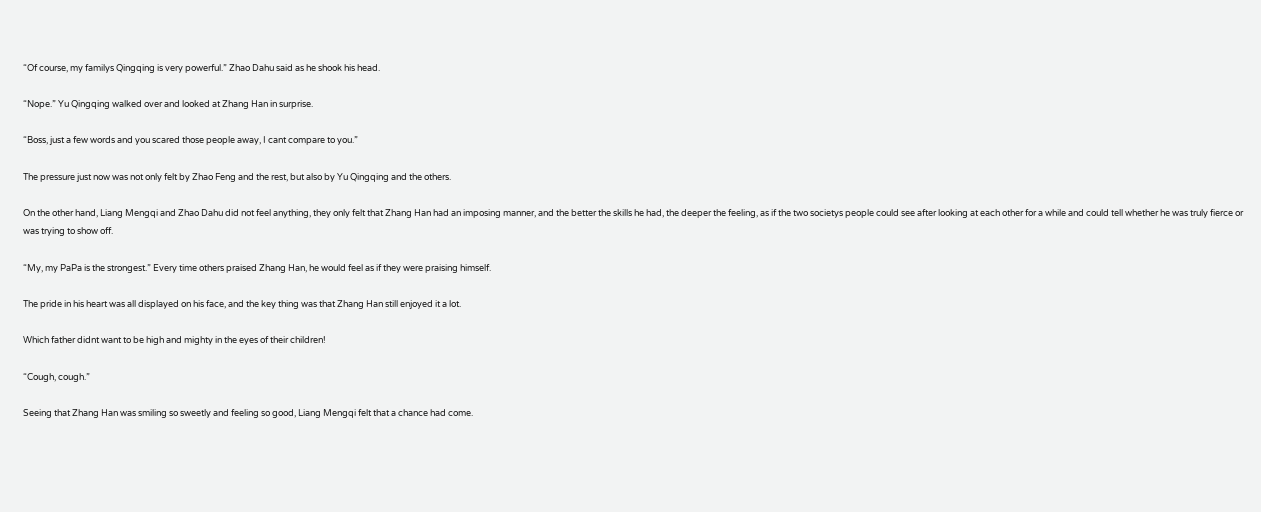“Of course, my familys Qingqing is very powerful.” Zhao Dahu said as he shook his head.

“Nope.” Yu Qingqing walked over and looked at Zhang Han in surprise.

“Boss, just a few words and you scared those people away, I cant compare to you.”

The pressure just now was not only felt by Zhao Feng and the rest, but also by Yu Qingqing and the others.

On the other hand, Liang Mengqi and Zhao Dahu did not feel anything, they only felt that Zhang Han had an imposing manner, and the better the skills he had, the deeper the feeling, as if the two societys people could see after looking at each other for a while and could tell whether he was truly fierce or was trying to show off.

“My, my PaPa is the strongest.” Every time others praised Zhang Han, he would feel as if they were praising himself.

The pride in his heart was all displayed on his face, and the key thing was that Zhang Han still enjoyed it a lot.

Which father didnt want to be high and mighty in the eyes of their children!

“Cough, cough.”

Seeing that Zhang Han was smiling so sweetly and feeling so good, Liang Mengqi felt that a chance had come.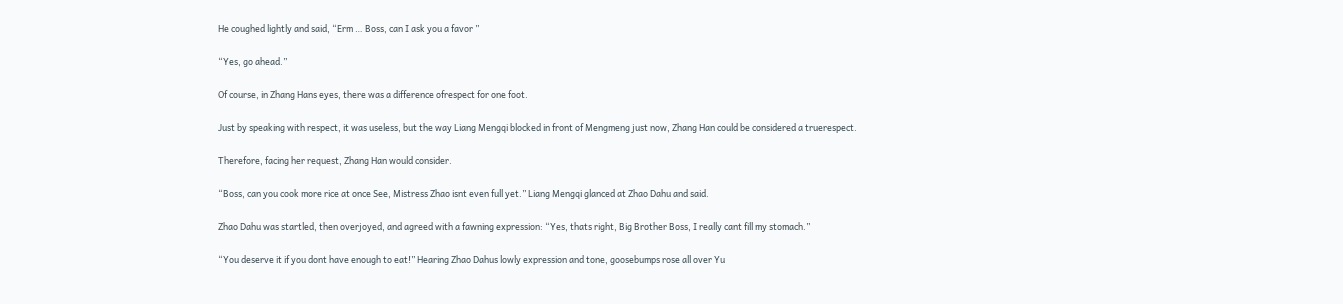He coughed lightly and said, “Erm … Boss, can I ask you a favor ”

“Yes, go ahead.”

Of course, in Zhang Hans eyes, there was a difference ofrespect for one foot.

Just by speaking with respect, it was useless, but the way Liang Mengqi blocked in front of Mengmeng just now, Zhang Han could be considered a truerespect.

Therefore, facing her request, Zhang Han would consider.

“Boss, can you cook more rice at once See, Mistress Zhao isnt even full yet.” Liang Mengqi glanced at Zhao Dahu and said.

Zhao Dahu was startled, then overjoyed, and agreed with a fawning expression: “Yes, thats right, Big Brother Boss, I really cant fill my stomach.”

“You deserve it if you dont have enough to eat!” Hearing Zhao Dahus lowly expression and tone, goosebumps rose all over Yu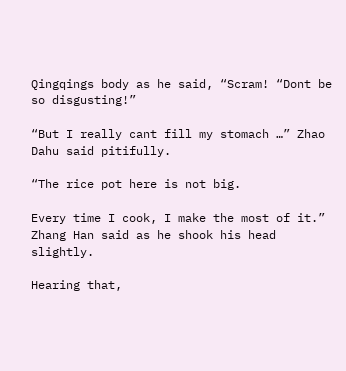Qingqings body as he said, “Scram! “Dont be so disgusting!”

“But I really cant fill my stomach …” Zhao Dahu said pitifully.

“The rice pot here is not big.

Every time I cook, I make the most of it.” Zhang Han said as he shook his head slightly.

Hearing that,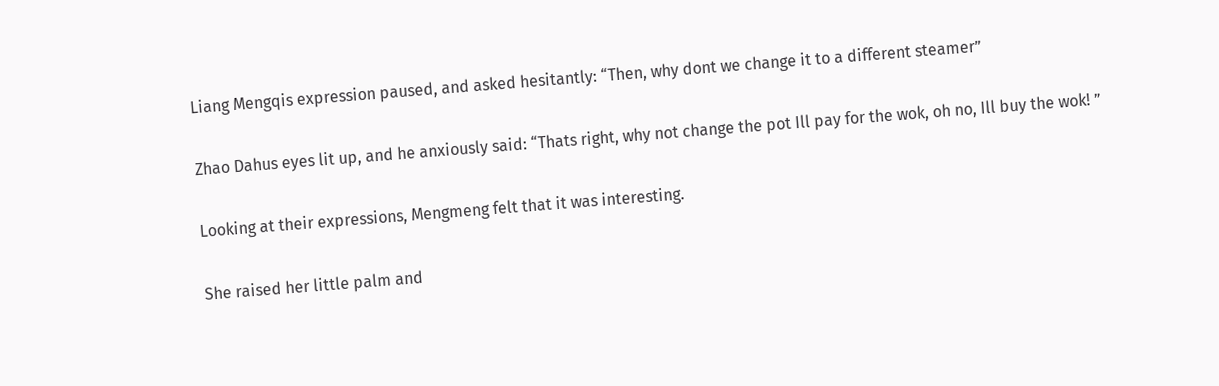Liang Mengqis expression paused, and asked hesitantly: “Then, why dont we change it to a different steamer”

Zhao Dahus eyes lit up, and he anxiously said: “Thats right, why not change the pot Ill pay for the wok, oh no, Ill buy the wok! ”

Looking at their expressions, Mengmeng felt that it was interesting.

She raised her little palm and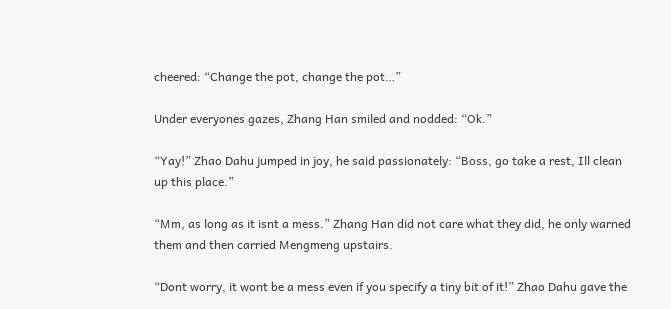cheered: “Change the pot, change the pot…”

Under everyones gazes, Zhang Han smiled and nodded: “Ok.”

“Yay!” Zhao Dahu jumped in joy, he said passionately: “Boss, go take a rest, Ill clean up this place.”

“Mm, as long as it isnt a mess.” Zhang Han did not care what they did, he only warned them and then carried Mengmeng upstairs.

“Dont worry, it wont be a mess even if you specify a tiny bit of it!” Zhao Dahu gave the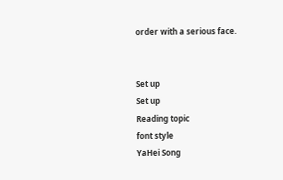order with a serious face.


Set up
Set up
Reading topic
font style
YaHei Song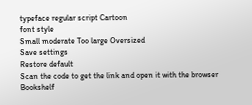typeface regular script Cartoon
font style
Small moderate Too large Oversized
Save settings
Restore default
Scan the code to get the link and open it with the browser
Bookshelf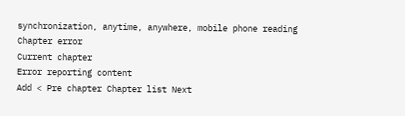synchronization, anytime, anywhere, mobile phone reading
Chapter error
Current chapter
Error reporting content
Add < Pre chapter Chapter list Next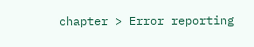chapter > Error reporting